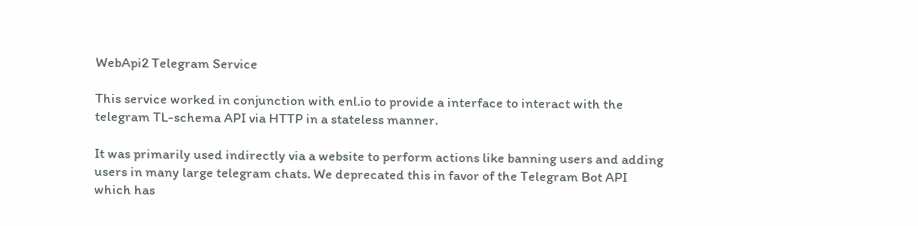WebApi2 Telegram Service

This service worked in conjunction with enl.io to provide a interface to interact with the telegram TL-schema API via HTTP in a stateless manner.

It was primarily used indirectly via a website to perform actions like banning users and adding users in many large telegram chats. We deprecated this in favor of the Telegram Bot API which has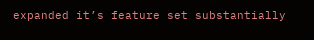expanded it’s feature set substantially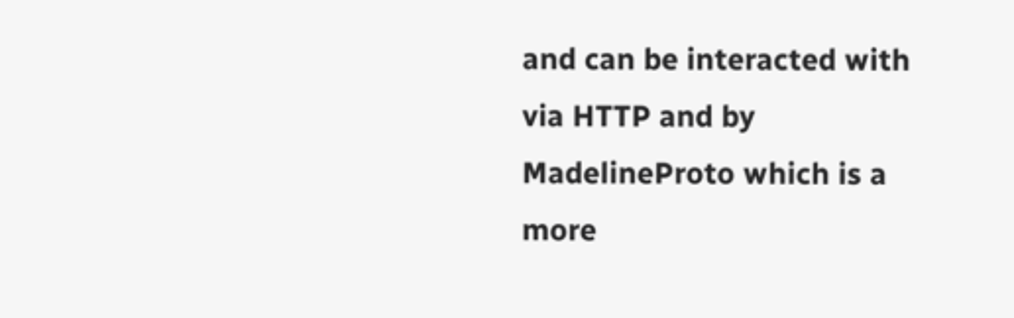and can be interacted with via HTTP and by MadelineProto which is a more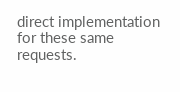direct implementation for these same requests.